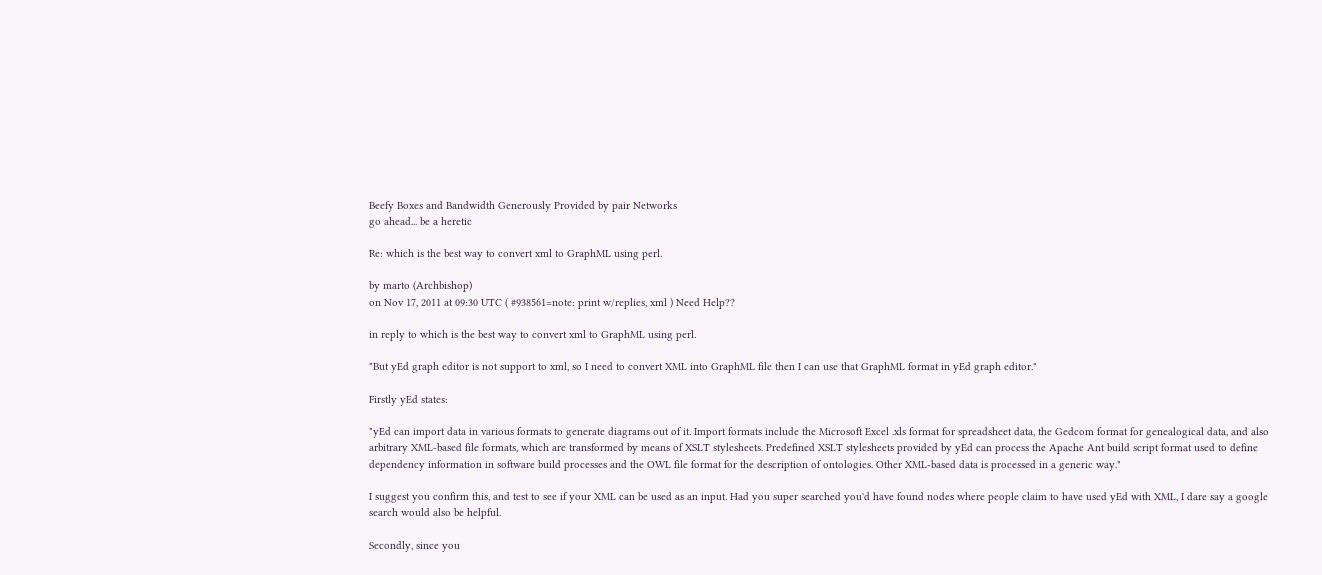Beefy Boxes and Bandwidth Generously Provided by pair Networks
go ahead... be a heretic

Re: which is the best way to convert xml to GraphML using perl.

by marto (Archbishop)
on Nov 17, 2011 at 09:30 UTC ( #938561=note: print w/replies, xml ) Need Help??

in reply to which is the best way to convert xml to GraphML using perl.

"But yEd graph editor is not support to xml, so I need to convert XML into GraphML file then I can use that GraphML format in yEd graph editor."

Firstly yEd states:

"yEd can import data in various formats to generate diagrams out of it. Import formats include the Microsoft Excel .xls format for spreadsheet data, the Gedcom format for genealogical data, and also arbitrary XML-based file formats, which are transformed by means of XSLT stylesheets. Predefined XSLT stylesheets provided by yEd can process the Apache Ant build script format used to define dependency information in software build processes and the OWL file format for the description of ontologies. Other XML-based data is processed in a generic way."

I suggest you confirm this, and test to see if your XML can be used as an input. Had you super searched you'd have found nodes where people claim to have used yEd with XML, I dare say a google search would also be helpful.

Secondly, since you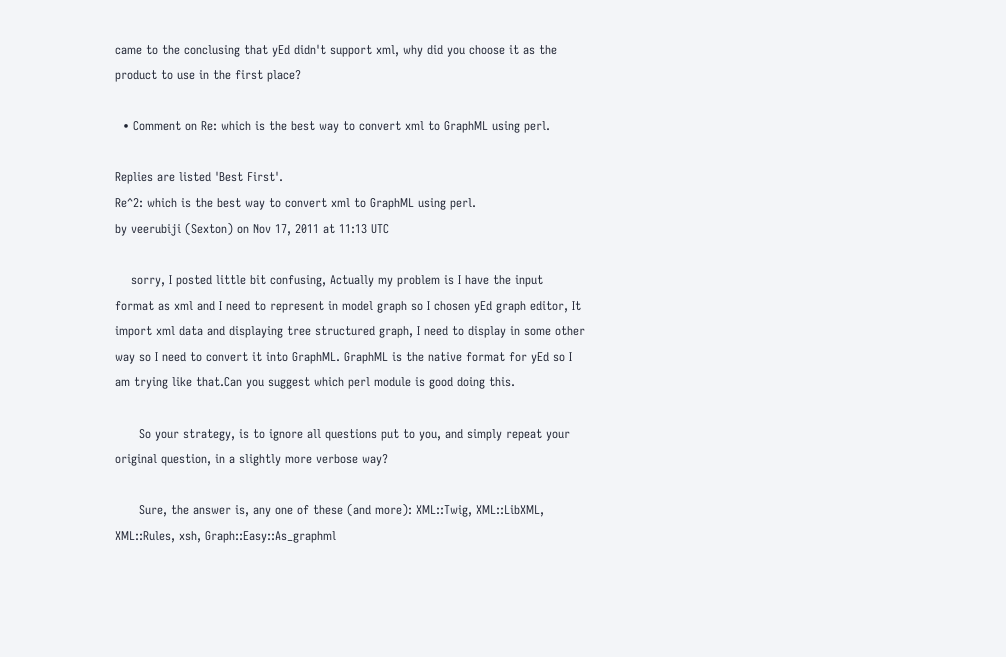came to the conclusing that yEd didn't support xml, why did you choose it as the product to use in the first place?

  • Comment on Re: which is the best way to convert xml to GraphML using perl.

Replies are listed 'Best First'.
Re^2: which is the best way to convert xml to GraphML using perl.
by veerubiji (Sexton) on Nov 17, 2011 at 11:13 UTC

    sorry, I posted little bit confusing, Actually my problem is I have the input format as xml and I need to represent in model graph so I chosen yEd graph editor, It import xml data and displaying tree structured graph, I need to display in some other way so I need to convert it into GraphML. GraphML is the native format for yEd so I am trying like that.Can you suggest which perl module is good doing this.

      So your strategy, is to ignore all questions put to you, and simply repeat your original question, in a slightly more verbose way?

      Sure, the answer is, any one of these (and more): XML::Twig, XML::LibXML, XML::Rules, xsh, Graph::Easy::As_graphml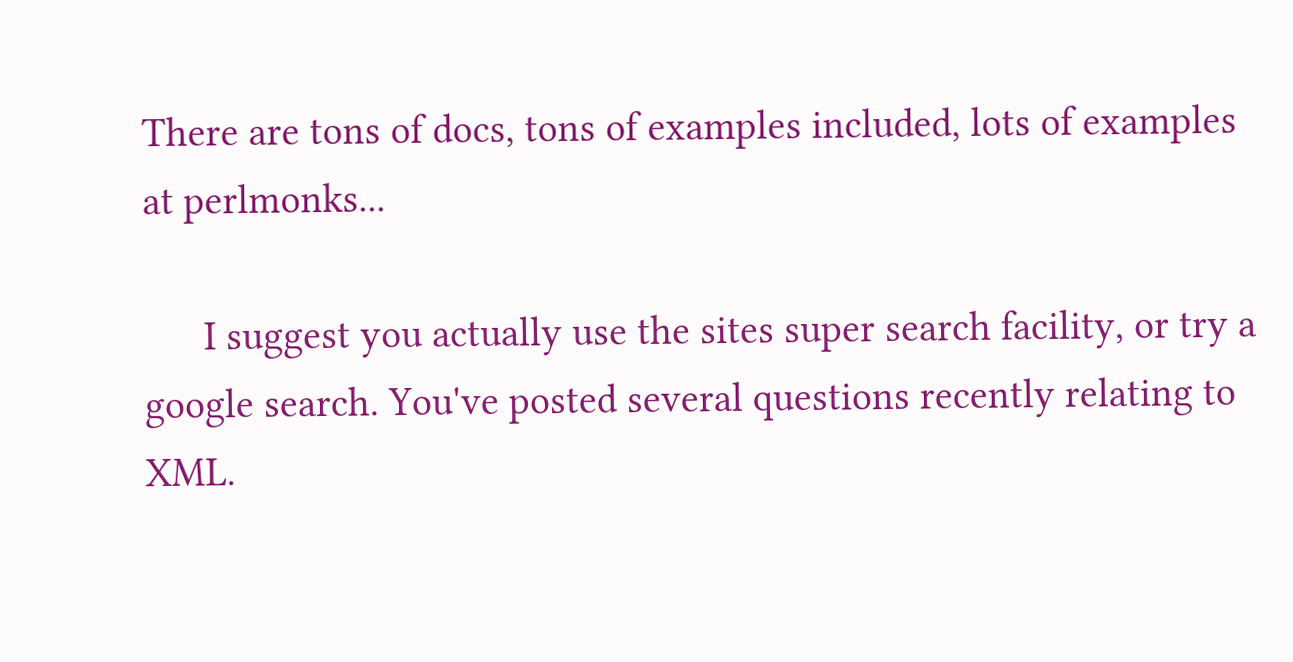There are tons of docs, tons of examples included, lots of examples at perlmonks...

      I suggest you actually use the sites super search facility, or try a google search. You've posted several questions recently relating to XML.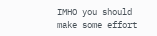IMHO you should make some effort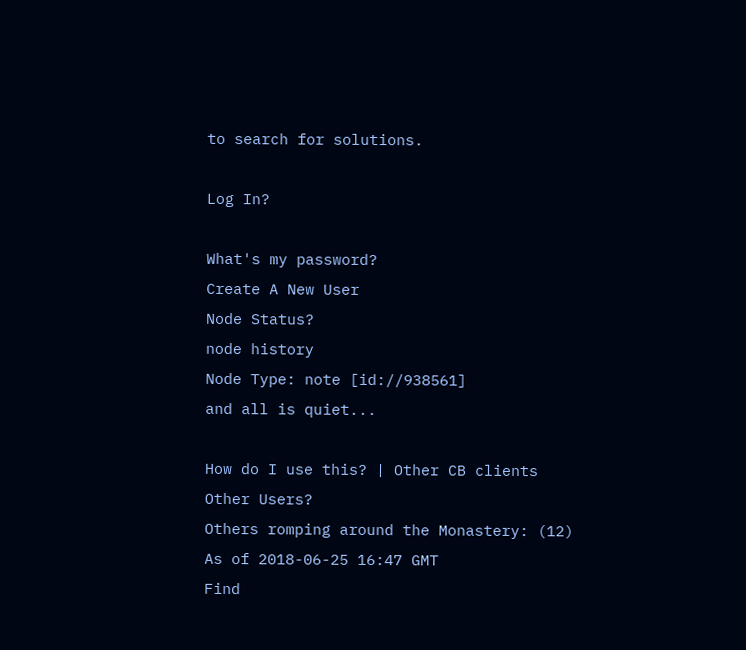to search for solutions.

Log In?

What's my password?
Create A New User
Node Status?
node history
Node Type: note [id://938561]
and all is quiet...

How do I use this? | Other CB clients
Other Users?
Others romping around the Monastery: (12)
As of 2018-06-25 16:47 GMT
Find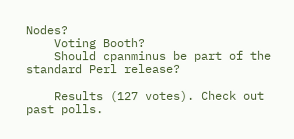Nodes?
    Voting Booth?
    Should cpanminus be part of the standard Perl release?

    Results (127 votes). Check out past polls.